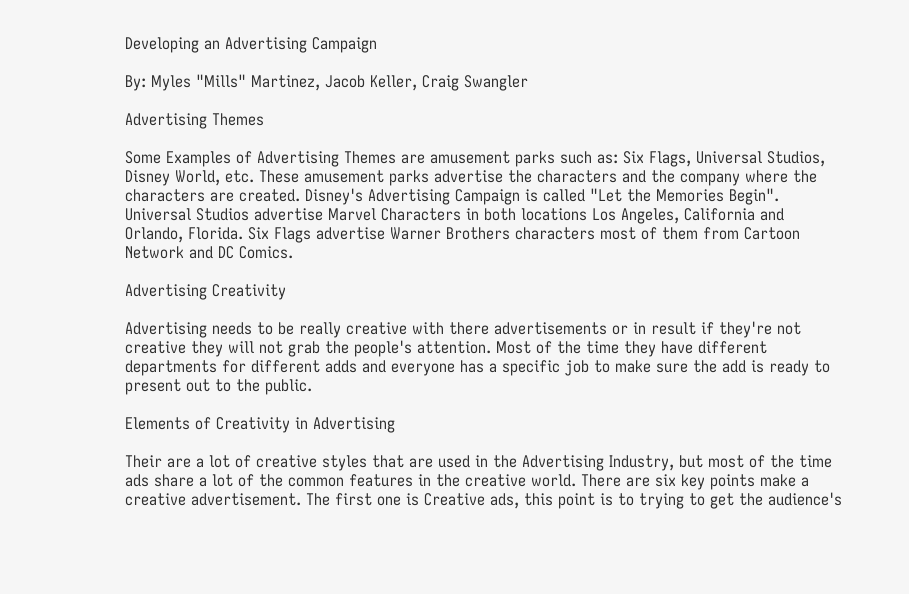Developing an Advertising Campaign

By: Myles "Mills" Martinez, Jacob Keller, Craig Swangler

Advertising Themes

Some Examples of Advertising Themes are amusement parks such as: Six Flags, Universal Studios, Disney World, etc. These amusement parks advertise the characters and the company where the characters are created. Disney's Advertising Campaign is called "Let the Memories Begin". Universal Studios advertise Marvel Characters in both locations Los Angeles, California and Orlando, Florida. Six Flags advertise Warner Brothers characters most of them from Cartoon Network and DC Comics.

Advertising Creativity

Advertising needs to be really creative with there advertisements or in result if they're not creative they will not grab the people's attention. Most of the time they have different departments for different adds and everyone has a specific job to make sure the add is ready to present out to the public.

Elements of Creativity in Advertising

Their are a lot of creative styles that are used in the Advertising Industry, but most of the time ads share a lot of the common features in the creative world. There are six key points make a creative advertisement. The first one is Creative ads, this point is to trying to get the audience's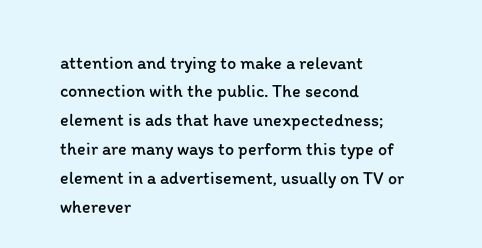attention and trying to make a relevant connection with the public. The second element is ads that have unexpectedness; their are many ways to perform this type of element in a advertisement, usually on TV or wherever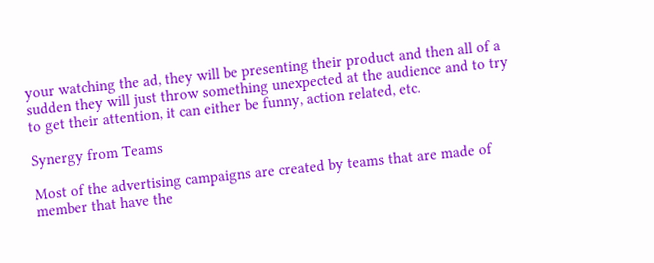your watching the ad, they will be presenting their product and then all of a sudden they will just throw something unexpected at the audience and to try to get their attention, it can either be funny, action related, etc.

Synergy from Teams

Most of the advertising campaigns are created by teams that are made of member that have the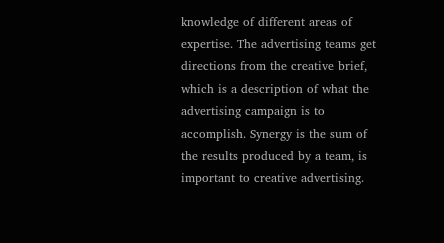knowledge of different areas of expertise. The advertising teams get directions from the creative brief, which is a description of what the advertising campaign is to accomplish. Synergy is the sum of the results produced by a team, is important to creative advertising.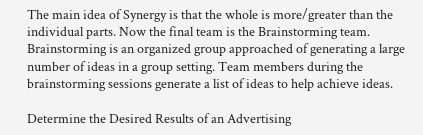The main idea of Synergy is that the whole is more/greater than the individual parts. Now the final team is the Brainstorming team. Brainstorming is an organized group approached of generating a large number of ideas in a group setting. Team members during the brainstorming sessions generate a list of ideas to help achieve ideas.

Determine the Desired Results of an Advertising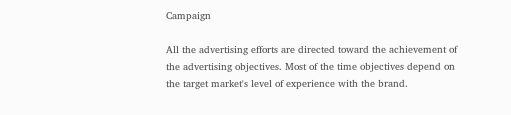Campaign

All the advertising efforts are directed toward the achievement of the advertising objectives. Most of the time objectives depend on the target market's level of experience with the brand.